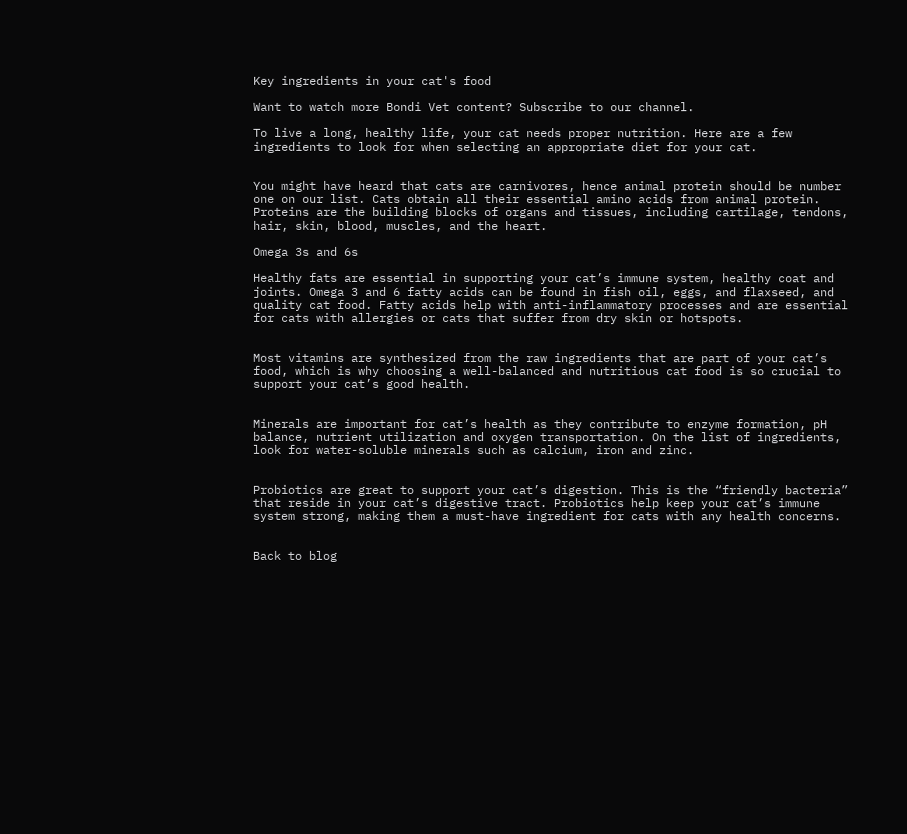Key ingredients in your cat's food

Want to watch more Bondi Vet content? Subscribe to our channel.

To live a long, healthy life, your cat needs proper nutrition. Here are a few ingredients to look for when selecting an appropriate diet for your cat.


You might have heard that cats are carnivores, hence animal protein should be number one on our list. Cats obtain all their essential amino acids from animal protein. Proteins are the building blocks of organs and tissues, including cartilage, tendons, hair, skin, blood, muscles, and the heart.

Omega 3s and 6s

Healthy fats are essential in supporting your cat’s immune system, healthy coat and joints. Omega 3 and 6 fatty acids can be found in fish oil, eggs, and flaxseed, and quality cat food. Fatty acids help with anti-inflammatory processes and are essential for cats with allergies or cats that suffer from dry skin or hotspots.


Most vitamins are synthesized from the raw ingredients that are part of your cat’s food, which is why choosing a well-balanced and nutritious cat food is so crucial to support your cat’s good health.


Minerals are important for cat’s health as they contribute to enzyme formation, pH balance, nutrient utilization and oxygen transportation. On the list of ingredients, look for water-soluble minerals such as calcium, iron and zinc.


Probiotics are great to support your cat’s digestion. This is the “friendly bacteria” that reside in your cat’s digestive tract. Probiotics help keep your cat’s immune system strong, making them a must-have ingredient for cats with any health concerns.


Back to blog